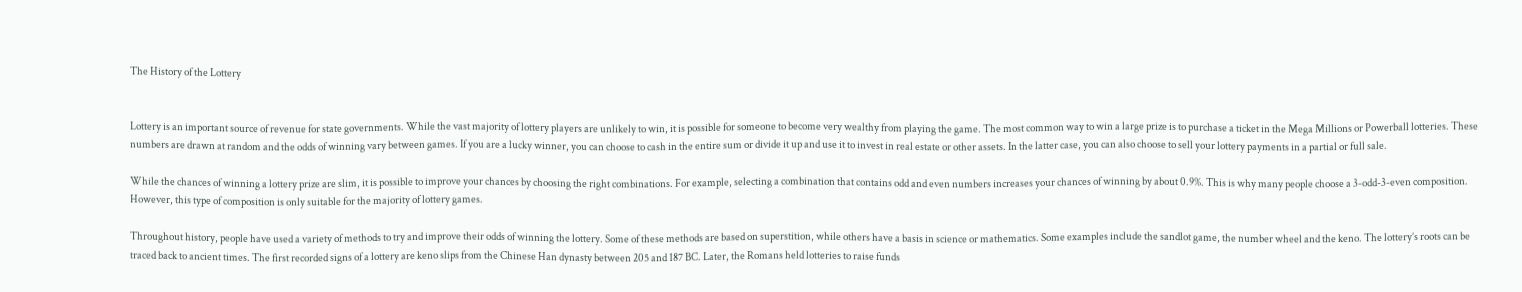The History of the Lottery


Lottery is an important source of revenue for state governments. While the vast majority of lottery players are unlikely to win, it is possible for someone to become very wealthy from playing the game. The most common way to win a large prize is to purchase a ticket in the Mega Millions or Powerball lotteries. These numbers are drawn at random and the odds of winning vary between games. If you are a lucky winner, you can choose to cash in the entire sum or divide it up and use it to invest in real estate or other assets. In the latter case, you can also choose to sell your lottery payments in a partial or full sale.

While the chances of winning a lottery prize are slim, it is possible to improve your chances by choosing the right combinations. For example, selecting a combination that contains odd and even numbers increases your chances of winning by about 0.9%. This is why many people choose a 3-odd-3-even composition. However, this type of composition is only suitable for the majority of lottery games.

Throughout history, people have used a variety of methods to try and improve their odds of winning the lottery. Some of these methods are based on superstition, while others have a basis in science or mathematics. Some examples include the sandlot game, the number wheel and the keno. The lottery’s roots can be traced back to ancient times. The first recorded signs of a lottery are keno slips from the Chinese Han dynasty between 205 and 187 BC. Later, the Romans held lotteries to raise funds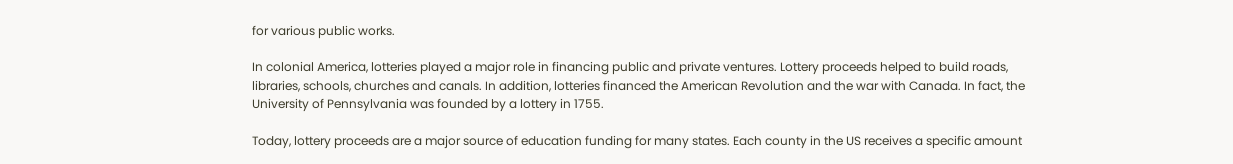for various public works.

In colonial America, lotteries played a major role in financing public and private ventures. Lottery proceeds helped to build roads, libraries, schools, churches and canals. In addition, lotteries financed the American Revolution and the war with Canada. In fact, the University of Pennsylvania was founded by a lottery in 1755.

Today, lottery proceeds are a major source of education funding for many states. Each county in the US receives a specific amount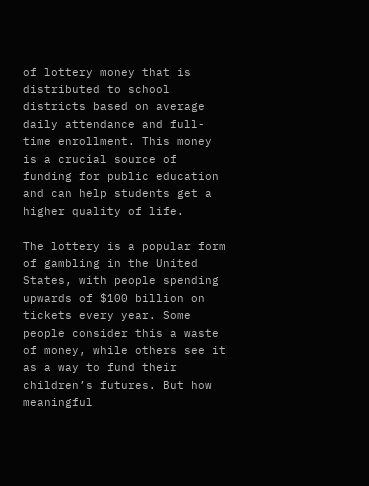of lottery money that is distributed to school districts based on average daily attendance and full-time enrollment. This money is a crucial source of funding for public education and can help students get a higher quality of life.

The lottery is a popular form of gambling in the United States, with people spending upwards of $100 billion on tickets every year. Some people consider this a waste of money, while others see it as a way to fund their children’s futures. But how meaningful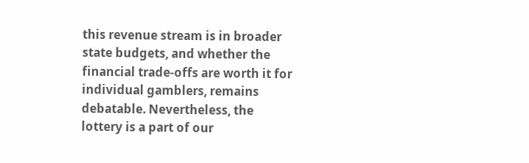this revenue stream is in broader state budgets, and whether the financial trade-offs are worth it for individual gamblers, remains debatable. Nevertheless, the lottery is a part of our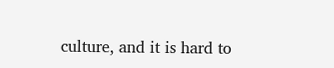culture, and it is hard to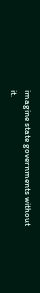imagine state governments without it.